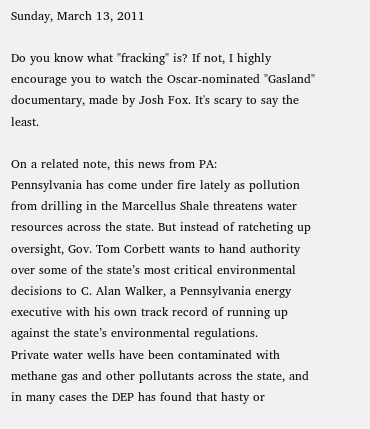Sunday, March 13, 2011

Do you know what "fracking" is? If not, I highly encourage you to watch the Oscar-nominated "Gasland" documentary, made by Josh Fox. It's scary to say the least.

On a related note, this news from PA:
Pennsylvania has come under fire lately as pollution from drilling in the Marcellus Shale threatens water resources across the state. But instead of ratcheting up oversight, Gov. Tom Corbett wants to hand authority over some of the state’s most critical environmental decisions to C. Alan Walker, a Pennsylvania energy executive with his own track record of running up against the state’s environmental regulations.
Private water wells have been contaminated with methane gas and other pollutants across the state, and in many cases the DEP has found that hasty or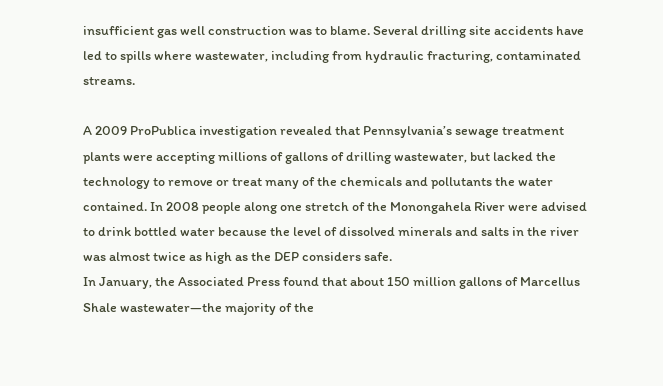insufficient gas well construction was to blame. Several drilling site accidents have led to spills where wastewater, including from hydraulic fracturing, contaminated streams.

A 2009 ProPublica investigation revealed that Pennsylvania’s sewage treatment plants were accepting millions of gallons of drilling wastewater, but lacked the technology to remove or treat many of the chemicals and pollutants the water contained. In 2008 people along one stretch of the Monongahela River were advised to drink bottled water because the level of dissolved minerals and salts in the river was almost twice as high as the DEP considers safe.
In January, the Associated Press found that about 150 million gallons of Marcellus Shale wastewater—the majority of the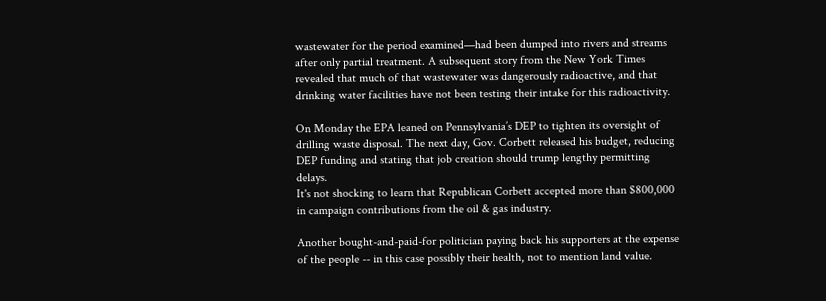wastewater for the period examined—had been dumped into rivers and streams after only partial treatment. A subsequent story from the New York Times revealed that much of that wastewater was dangerously radioactive, and that drinking water facilities have not been testing their intake for this radioactivity.

On Monday the EPA leaned on Pennsylvania’s DEP to tighten its oversight of drilling waste disposal. The next day, Gov. Corbett released his budget, reducing DEP funding and stating that job creation should trump lengthy permitting delays.
It's not shocking to learn that Republican Corbett accepted more than $800,000 in campaign contributions from the oil & gas industry.

Another bought-and-paid-for politician paying back his supporters at the expense of the people -- in this case possibly their health, not to mention land value.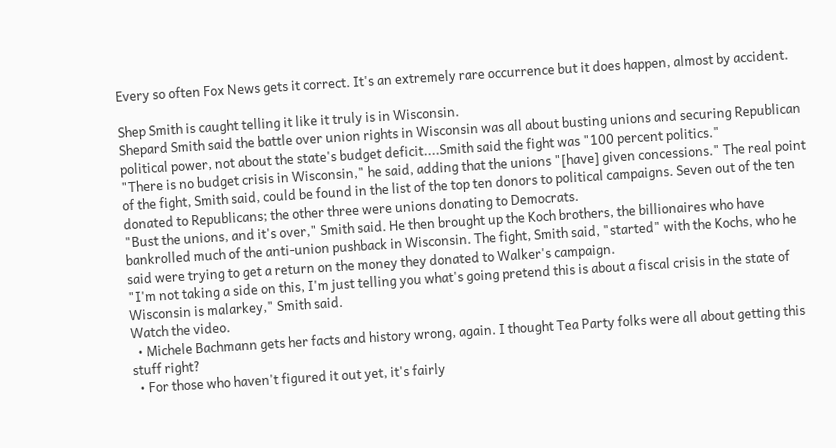Every so often Fox News gets it correct. It's an extremely rare occurrence but it does happen, almost by accident.

Shep Smith is caught telling it like it truly is in Wisconsin.
Shepard Smith said the battle over union rights in Wisconsin was all about busting unions and securing Republican political power, not about the state's budget deficit....Smith said the fight was "100 percent politics."
"There is no budget crisis in Wisconsin," he said, adding that the unions "[have] given concessions." The real point of the fight, Smith said, could be found in the list of the top ten donors to political campaigns. Seven out of the ten donated to Republicans; the other three were unions donating to Democrats.
"Bust the unions, and it's over," Smith said. He then brought up the Koch brothers, the billionaires who have bankrolled much of the anti-union pushback in Wisconsin. The fight, Smith said, "started" with the Kochs, who he said were trying to get a return on the money they donated to Walker's campaign.
"I'm not taking a side on this, I'm just telling you what's going pretend this is about a fiscal crisis in the state of Wisconsin is malarkey," Smith said.
Watch the video.
  • Michele Bachmann gets her facts and history wrong, again. I thought Tea Party folks were all about getting this stuff right?
  • For those who haven't figured it out yet, it's fairly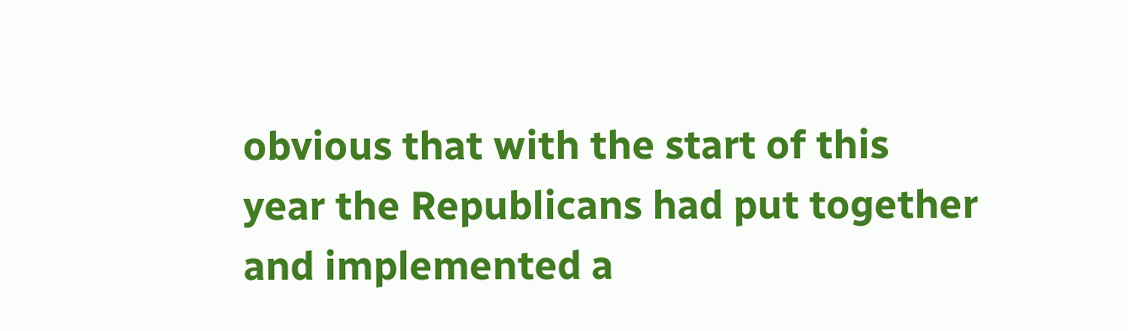obvious that with the start of this year the Republicans had put together and implemented a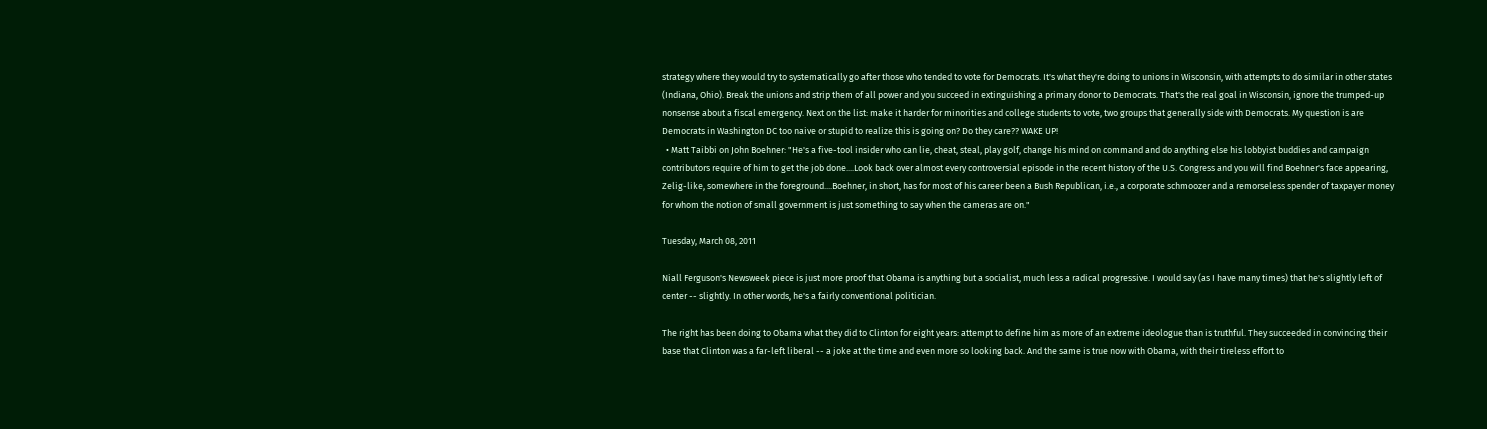strategy where they would try to systematically go after those who tended to vote for Democrats. It's what they're doing to unions in Wisconsin, with attempts to do similar in other states (Indiana, Ohio). Break the unions and strip them of all power and you succeed in extinguishing a primary donor to Democrats. That's the real goal in Wisconsin, ignore the trumped-up nonsense about a fiscal emergency. Next on the list: make it harder for minorities and college students to vote, two groups that generally side with Democrats. My question is are Democrats in Washington DC too naive or stupid to realize this is going on? Do they care?? WAKE UP!
  • Matt Taibbi on John Boehner: "He's a five-tool insider who can lie, cheat, steal, play golf, change his mind on command and do anything else his lobbyist buddies and campaign contributors require of him to get the job done....Look back over almost every controversial episode in the recent history of the U.S. Congress and you will find Boehner's face appearing, Zelig-like, somewhere in the foreground....Boehner, in short, has for most of his career been a Bush Republican, i.e., a corporate schmoozer and a remorseless spender of taxpayer money for whom the notion of small government is just something to say when the cameras are on."

Tuesday, March 08, 2011

Niall Ferguson's Newsweek piece is just more proof that Obama is anything but a socialist, much less a radical progressive. I would say (as I have many times) that he's slightly left of center -- slightly. In other words, he's a fairly conventional politician.

The right has been doing to Obama what they did to Clinton for eight years: attempt to define him as more of an extreme ideologue than is truthful. They succeeded in convincing their base that Clinton was a far-left liberal -- a joke at the time and even more so looking back. And the same is true now with Obama, with their tireless effort to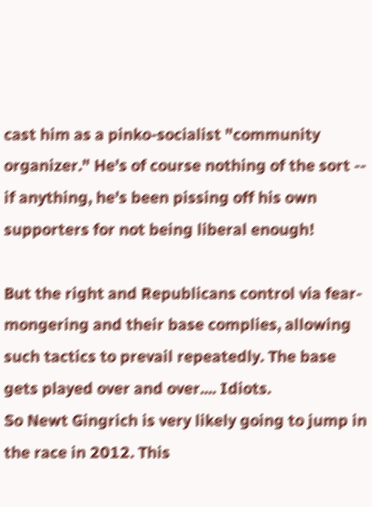cast him as a pinko-socialist "community organizer." He's of course nothing of the sort -- if anything, he's been pissing off his own supporters for not being liberal enough!

But the right and Republicans control via fear-mongering and their base complies, allowing such tactics to prevail repeatedly. The base gets played over and over.... Idiots.
So Newt Gingrich is very likely going to jump in the race in 2012. This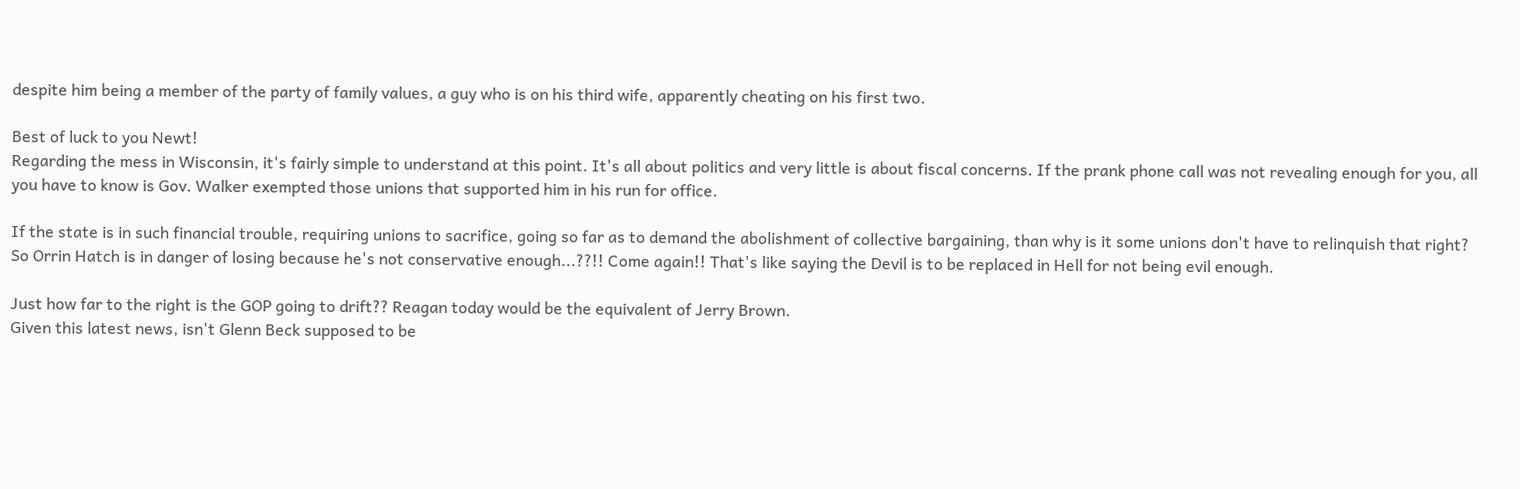despite him being a member of the party of family values, a guy who is on his third wife, apparently cheating on his first two.

Best of luck to you Newt!
Regarding the mess in Wisconsin, it's fairly simple to understand at this point. It's all about politics and very little is about fiscal concerns. If the prank phone call was not revealing enough for you, all you have to know is Gov. Walker exempted those unions that supported him in his run for office.

If the state is in such financial trouble, requiring unions to sacrifice, going so far as to demand the abolishment of collective bargaining, than why is it some unions don't have to relinquish that right?
So Orrin Hatch is in danger of losing because he's not conservative enough...??!! Come again!! That's like saying the Devil is to be replaced in Hell for not being evil enough.

Just how far to the right is the GOP going to drift?? Reagan today would be the equivalent of Jerry Brown.
Given this latest news, isn't Glenn Beck supposed to be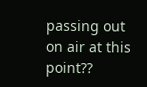passing out on air at this point??